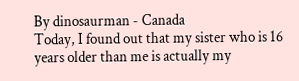By dinosaurman - Canada
Today, I found out that my sister who is 16 years older than me is actually my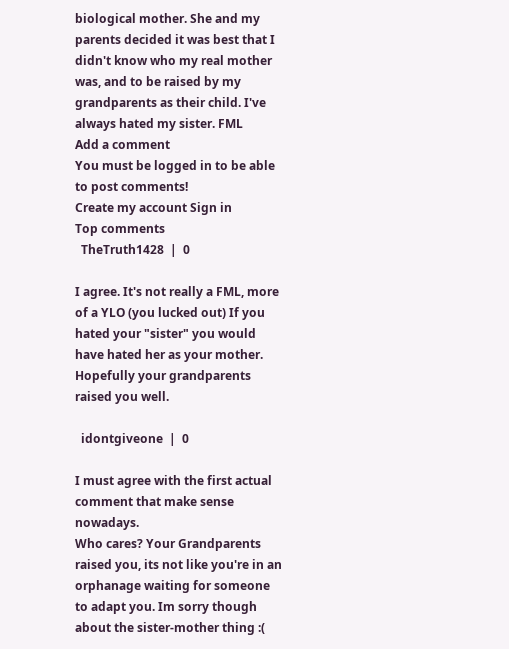biological mother. She and my parents decided it was best that I didn't know who my real mother was, and to be raised by my grandparents as their child. I've always hated my sister. FML
Add a comment
You must be logged in to be able to post comments!
Create my account Sign in
Top comments
  TheTruth1428  |  0

I agree. It's not really a FML, more of a YLO (you lucked out) If you hated your "sister" you would have hated her as your mother. Hopefully your grandparents raised you well.

  idontgiveone  |  0

I must agree with the first actual comment that make sense nowadays.
Who cares? Your Grandparents raised you, its not like you're in an orphanage waiting for someone to adapt you. Im sorry though about the sister-mother thing :(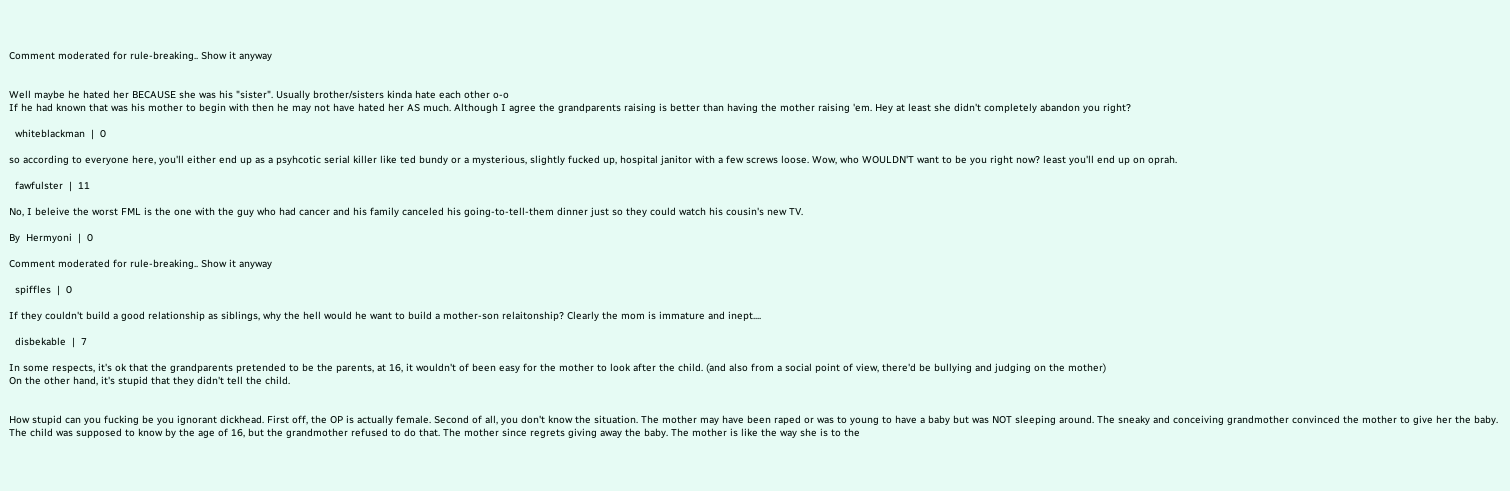Comment moderated for rule-breaking.. Show it anyway


Well maybe he hated her BECAUSE she was his "sister". Usually brother/sisters kinda hate each other o-o
If he had known that was his mother to begin with then he may not have hated her AS much. Although I agree the grandparents raising is better than having the mother raising 'em. Hey at least she didn't completely abandon you right?

  whiteblackman  |  0

so according to everyone here, you'll either end up as a psyhcotic serial killer like ted bundy or a mysterious, slightly fucked up, hospital janitor with a few screws loose. Wow, who WOULDN'T want to be you right now? least you'll end up on oprah.

  fawfulster  |  11

No, I beleive the worst FML is the one with the guy who had cancer and his family canceled his going-to-tell-them dinner just so they could watch his cousin's new TV.

By  Hermyoni  |  0

Comment moderated for rule-breaking.. Show it anyway

  spiffles  |  0

If they couldn't build a good relationship as siblings, why the hell would he want to build a mother-son relaitonship? Clearly the mom is immature and inept....

  disbekable  |  7

In some respects, it's ok that the grandparents pretended to be the parents, at 16, it wouldn't of been easy for the mother to look after the child. (and also from a social point of view, there'd be bullying and judging on the mother)
On the other hand, it's stupid that they didn't tell the child.


How stupid can you fucking be you ignorant dickhead. First off, the OP is actually female. Second of all, you don't know the situation. The mother may have been raped or was to young to have a baby but was NOT sleeping around. The sneaky and conceiving grandmother convinced the mother to give her the baby. The child was supposed to know by the age of 16, but the grandmother refused to do that. The mother since regrets giving away the baby. The mother is like the way she is to the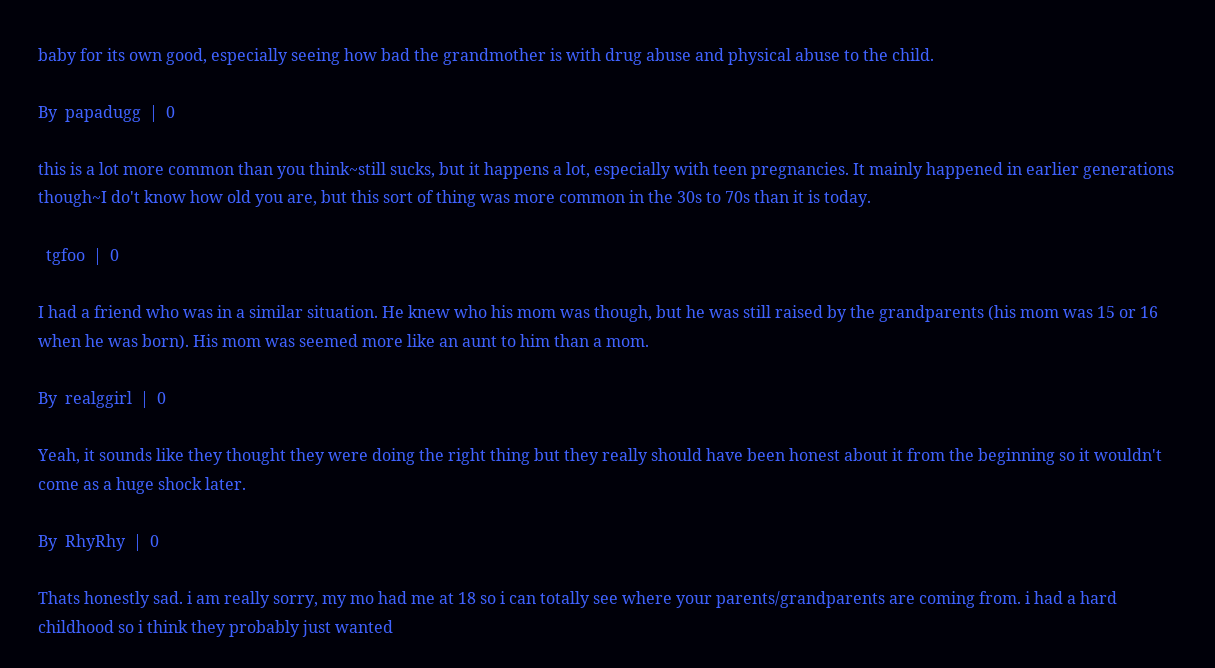baby for its own good, especially seeing how bad the grandmother is with drug abuse and physical abuse to the child.

By  papadugg  |  0

this is a lot more common than you think~still sucks, but it happens a lot, especially with teen pregnancies. It mainly happened in earlier generations though~I do't know how old you are, but this sort of thing was more common in the 30s to 70s than it is today.

  tgfoo  |  0

I had a friend who was in a similar situation. He knew who his mom was though, but he was still raised by the grandparents (his mom was 15 or 16 when he was born). His mom was seemed more like an aunt to him than a mom.

By  realggirl  |  0

Yeah, it sounds like they thought they were doing the right thing but they really should have been honest about it from the beginning so it wouldn't come as a huge shock later.

By  RhyRhy  |  0

Thats honestly sad. i am really sorry, my mo had me at 18 so i can totally see where your parents/grandparents are coming from. i had a hard childhood so i think they probably just wanted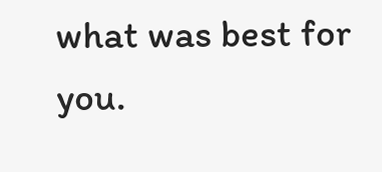what was best for you.